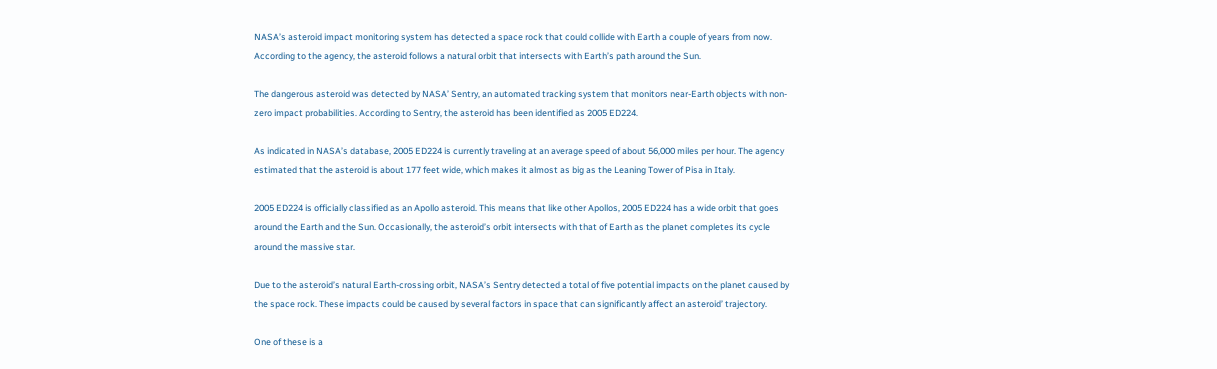NASA’s asteroid impact monitoring system has detected a space rock that could collide with Earth a couple of years from now. According to the agency, the asteroid follows a natural orbit that intersects with Earth’s path around the Sun.

The dangerous asteroid was detected by NASA’ Sentry, an automated tracking system that monitors near-Earth objects with non-zero impact probabilities. According to Sentry, the asteroid has been identified as 2005 ED224.

As indicated in NASA’s database, 2005 ED224 is currently traveling at an average speed of about 56,000 miles per hour. The agency estimated that the asteroid is about 177 feet wide, which makes it almost as big as the Leaning Tower of Pisa in Italy.

2005 ED224 is officially classified as an Apollo asteroid. This means that like other Apollos, 2005 ED224 has a wide orbit that goes around the Earth and the Sun. Occasionally, the asteroid’s orbit intersects with that of Earth as the planet completes its cycle around the massive star.

Due to the asteroid’s natural Earth-crossing orbit, NASA’s Sentry detected a total of five potential impacts on the planet caused by the space rock. These impacts could be caused by several factors in space that can significantly affect an asteroid’ trajectory.

One of these is a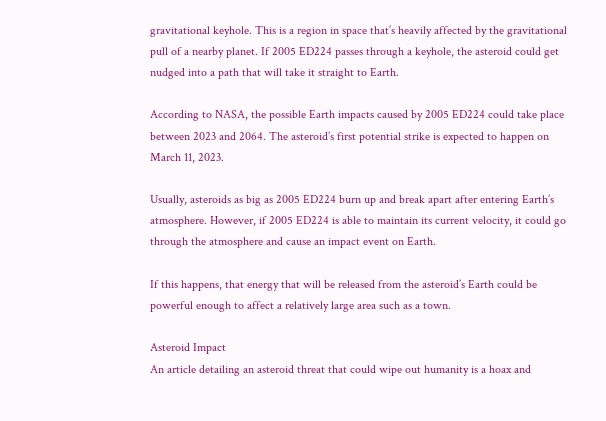gravitational keyhole. This is a region in space that’s heavily affected by the gravitational pull of a nearby planet. If 2005 ED224 passes through a keyhole, the asteroid could get nudged into a path that will take it straight to Earth.

According to NASA, the possible Earth impacts caused by 2005 ED224 could take place between 2023 and 2064. The asteroid’s first potential strike is expected to happen on March 11, 2023.

Usually, asteroids as big as 2005 ED224 burn up and break apart after entering Earth’s atmosphere. However, if 2005 ED224 is able to maintain its current velocity, it could go through the atmosphere and cause an impact event on Earth.

If this happens, that energy that will be released from the asteroid’s Earth could be powerful enough to affect a relatively large area such as a town.

Asteroid Impact
An article detailing an asteroid threat that could wipe out humanity is a hoax and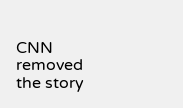CNN removed the story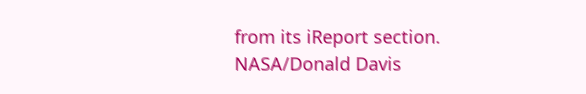from its iReport section. NASA/Donald Davis